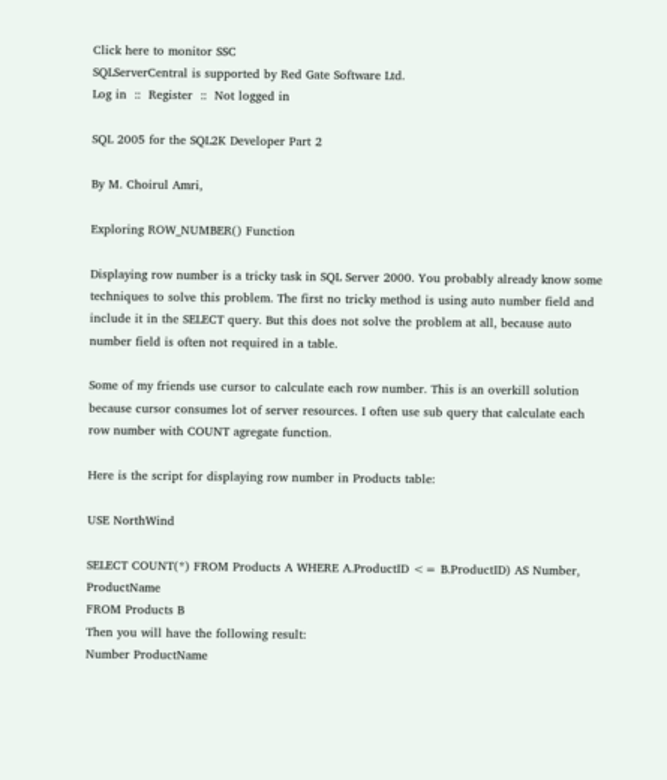Click here to monitor SSC
SQLServerCentral is supported by Red Gate Software Ltd.
Log in  ::  Register  ::  Not logged in

SQL 2005 for the SQL2K Developer Part 2

By M. Choirul Amri,

Exploring ROW_NUMBER() Function

Displaying row number is a tricky task in SQL Server 2000. You probably already know some techniques to solve this problem. The first no tricky method is using auto number field and include it in the SELECT query. But this does not solve the problem at all, because auto number field is often not required in a table.

Some of my friends use cursor to calculate each row number. This is an overkill solution because cursor consumes lot of server resources. I often use sub query that calculate each row number with COUNT agregate function.

Here is the script for displaying row number in Products table:

USE NorthWind

SELECT COUNT(*) FROM Products A WHERE A.ProductID <= B.ProductID) AS Number, ProductName
FROM Products B
Then you will have the following result:
Number ProductName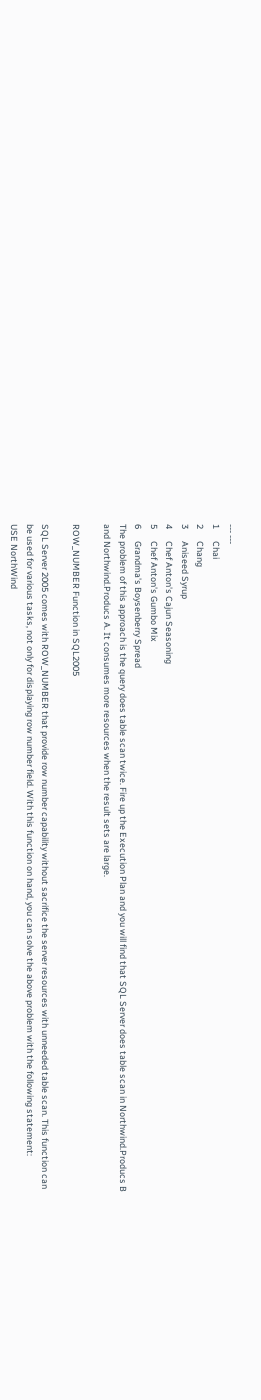--- ---
1      Chai
2      Chang
3      Aniseed Syrup
4      Chef Anton's Cajun Seasoning
5      Chef Anton's Gumbo Mix
6      Grandma's Boysenberry Spread
The problem of this approach is the query does table scan twice. Fire up the Execution Plan and you will find that SQL Server does table scan in Northwind.Producs B and Northwind.Producs A. It consumes more resources when the result sets are large.

ROW_NUMBER Function in SQL2005

SQL Server 2005 comes with ROW_NUMBER that provide row number capability without sacrifice the server resources with unneeded table scan. This function can be used for various tasks, not only for displaying row number field. With this function on hand, you can solve the above problem with the following statement:
USE NorthWind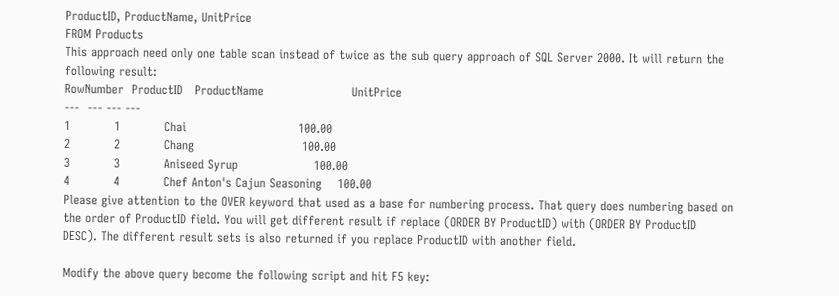ProductID, ProductName, UnitPrice
FROM Products
This approach need only one table scan instead of twice as the sub query approach of SQL Server 2000. It will return the following result:
RowNumber  ProductID   ProductName                      UnitPrice
---  --- --- ---
1           1           Chai                            100.00
2           2           Chang                           100.00
3           3           Aniseed Syrup                   100.00
4           4           Chef Anton's Cajun Seasoning    100.00
Please give attention to the OVER keyword that used as a base for numbering process. That query does numbering based on the order of ProductID field. You will get different result if replace (ORDER BY ProductID) with (ORDER BY ProductID DESC). The different result sets is also returned if you replace ProductID with another field.

Modify the above query become the following script and hit F5 key: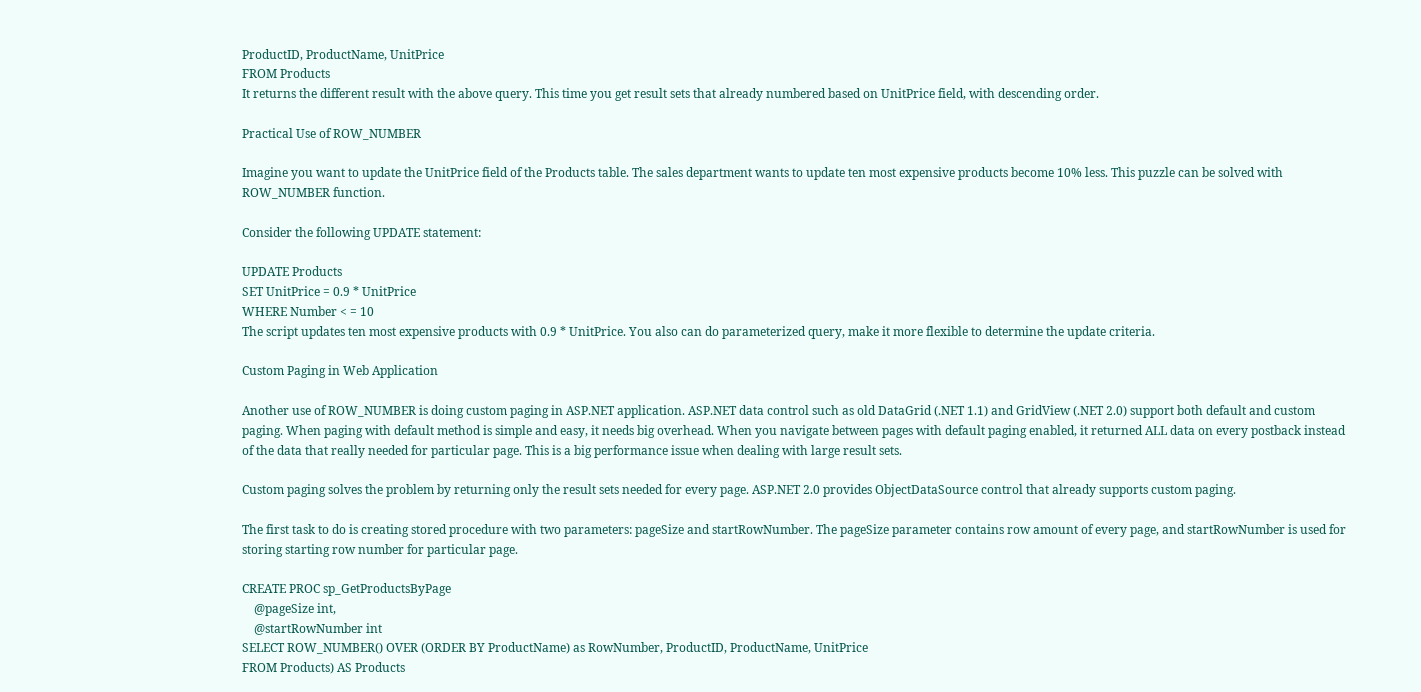ProductID, ProductName, UnitPrice
FROM Products
It returns the different result with the above query. This time you get result sets that already numbered based on UnitPrice field, with descending order.

Practical Use of ROW_NUMBER

Imagine you want to update the UnitPrice field of the Products table. The sales department wants to update ten most expensive products become 10% less. This puzzle can be solved with ROW_NUMBER function.

Consider the following UPDATE statement:

UPDATE Products
SET UnitPrice = 0.9 * UnitPrice
WHERE Number < = 10
The script updates ten most expensive products with 0.9 * UnitPrice. You also can do parameterized query, make it more flexible to determine the update criteria.

Custom Paging in Web Application

Another use of ROW_NUMBER is doing custom paging in ASP.NET application. ASP.NET data control such as old DataGrid (.NET 1.1) and GridView (.NET 2.0) support both default and custom paging. When paging with default method is simple and easy, it needs big overhead. When you navigate between pages with default paging enabled, it returned ALL data on every postback instead of the data that really needed for particular page. This is a big performance issue when dealing with large result sets.

Custom paging solves the problem by returning only the result sets needed for every page. ASP.NET 2.0 provides ObjectDataSource control that already supports custom paging.

The first task to do is creating stored procedure with two parameters: pageSize and startRowNumber. The pageSize parameter contains row amount of every page, and startRowNumber is used for storing starting row number for particular page.

CREATE PROC sp_GetProductsByPage
    @pageSize int,
    @startRowNumber int
SELECT ROW_NUMBER() OVER (ORDER BY ProductName) as RowNumber, ProductID, ProductName, UnitPrice
FROM Products) AS Products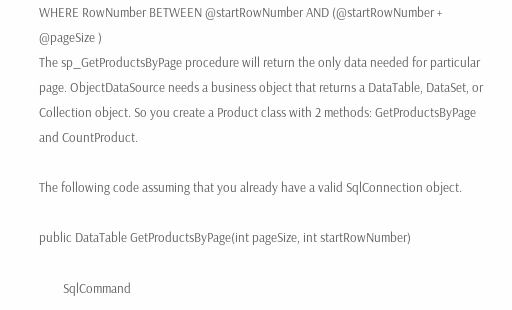WHERE RowNumber BETWEEN @startRowNumber AND (@startRowNumber + @pageSize )
The sp_GetProductsByPage procedure will return the only data needed for particular page. ObjectDataSource needs a business object that returns a DataTable, DataSet, or Collection object. So you create a Product class with 2 methods: GetProductsByPage and CountProduct.

The following code assuming that you already have a valid SqlConnection object.

public DataTable GetProductsByPage(int pageSize, int startRowNumber)

        SqlCommand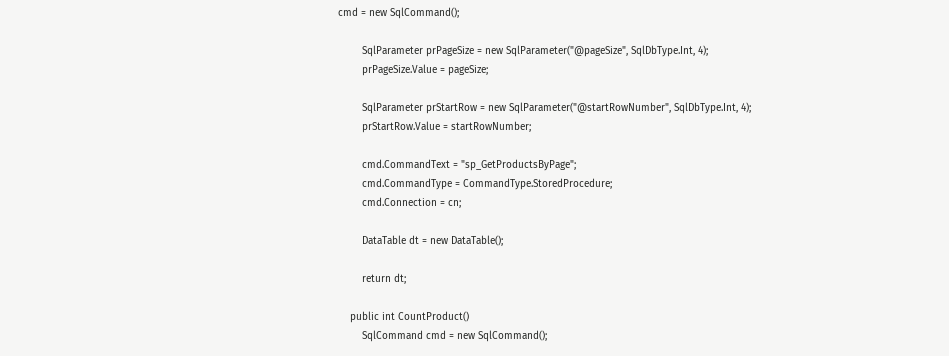cmd = new SqlCommand();

        SqlParameter prPageSize = new SqlParameter("@pageSize", SqlDbType.Int, 4);
        prPageSize.Value = pageSize;

        SqlParameter prStartRow = new SqlParameter("@startRowNumber", SqlDbType.Int, 4);
        prStartRow.Value = startRowNumber;

        cmd.CommandText = "sp_GetProductsByPage";
        cmd.CommandType = CommandType.StoredProcedure;
        cmd.Connection = cn;

        DataTable dt = new DataTable();

        return dt;

    public int CountProduct()
        SqlCommand cmd = new SqlCommand();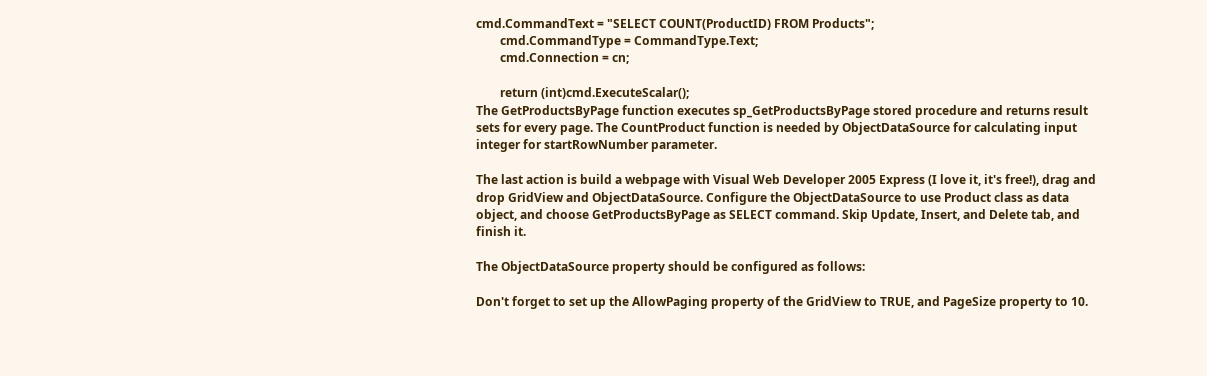cmd.CommandText = "SELECT COUNT(ProductID) FROM Products";
        cmd.CommandType = CommandType.Text;
        cmd.Connection = cn;

        return (int)cmd.ExecuteScalar();
The GetProductsByPage function executes sp_GetProductsByPage stored procedure and returns result sets for every page. The CountProduct function is needed by ObjectDataSource for calculating input integer for startRowNumber parameter.

The last action is build a webpage with Visual Web Developer 2005 Express (I love it, it's free!), drag and drop GridView and ObjectDataSource. Configure the ObjectDataSource to use Product class as data object, and choose GetProductsByPage as SELECT command. Skip Update, Insert, and Delete tab, and finish it.

The ObjectDataSource property should be configured as follows:

Don't forget to set up the AllowPaging property of the GridView to TRUE, and PageSize property to 10.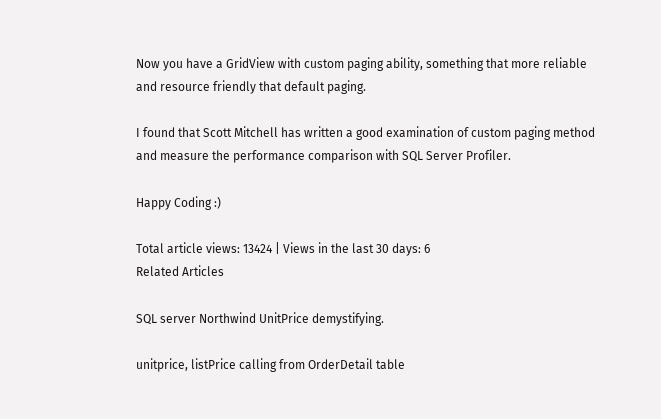Now you have a GridView with custom paging ability, something that more reliable and resource friendly that default paging.

I found that Scott Mitchell has written a good examination of custom paging method and measure the performance comparison with SQL Server Profiler.

Happy Coding :)

Total article views: 13424 | Views in the last 30 days: 6
Related Articles

SQL server Northwind UnitPrice demystifying.

unitprice, listPrice calling from OrderDetail table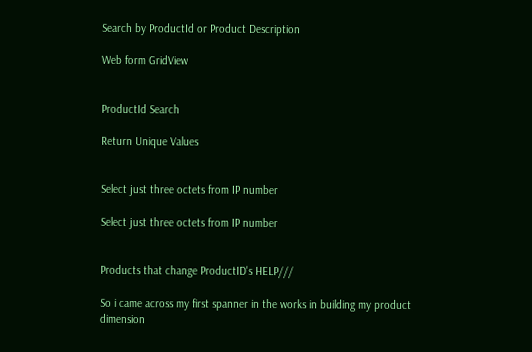Search by ProductId or Product Description

Web form GridView


ProductId Search

Return Unique Values


Select just three octets from IP number

Select just three octets from IP number


Products that change ProductID's HELP///

So i came across my first spanner in the works in building my product dimension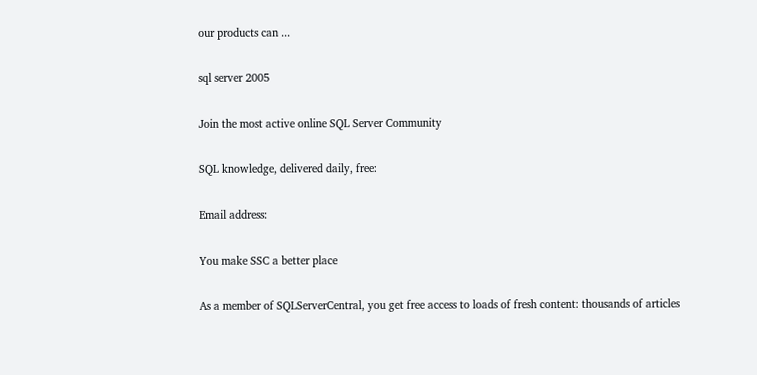our products can ...

sql server 2005

Join the most active online SQL Server Community

SQL knowledge, delivered daily, free:

Email address:

You make SSC a better place

As a member of SQLServerCentral, you get free access to loads of fresh content: thousands of articles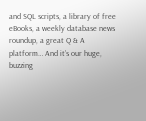and SQL scripts, a library of free eBooks, a weekly database news roundup, a great Q & A platform… And it’s our huge, buzzing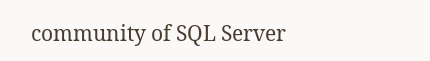community of SQL Server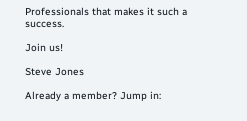Professionals that makes it such a success.

Join us!

Steve Jones

Already a member? Jump in: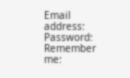Email address:   Password:   Remember me: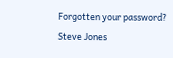Forgotten your password?
Steve Jones